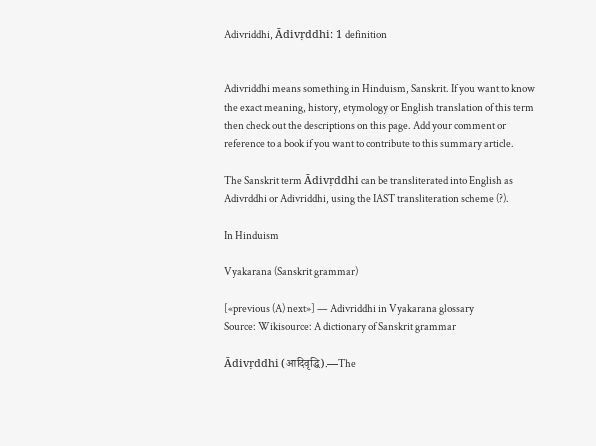Adivriddhi, Ādivṛddhi: 1 definition


Adivriddhi means something in Hinduism, Sanskrit. If you want to know the exact meaning, history, etymology or English translation of this term then check out the descriptions on this page. Add your comment or reference to a book if you want to contribute to this summary article.

The Sanskrit term Ādivṛddhi can be transliterated into English as Adivrddhi or Adivriddhi, using the IAST transliteration scheme (?).

In Hinduism

Vyakarana (Sanskrit grammar)

[«previous (A) next»] — Adivriddhi in Vyakarana glossary
Source: Wikisource: A dictionary of Sanskrit grammar

Ādivṛddhi (आदिवृद्धि).—The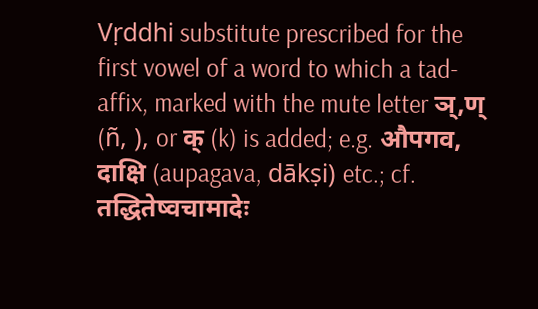Vṛddhi substitute prescribed for the first vowel of a word to which a tad-affix, marked with the mute letter ञ्,ण् (ñ, ), or क् (k) is added; e.g. औपगव, दाक्षि (aupagava, dākṣi) etc.; cf. तद्धितेष्वचामादेः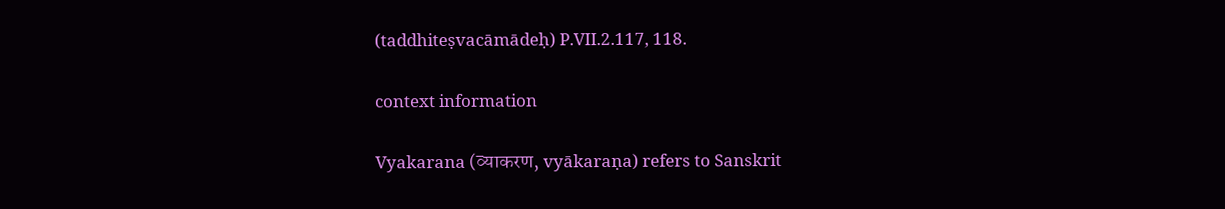(taddhiteṣvacāmādeḥ) P.VII.2.117, 118.

context information

Vyakarana (व्याकरण, vyākaraṇa) refers to Sanskrit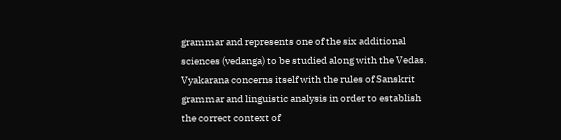grammar and represents one of the six additional sciences (vedanga) to be studied along with the Vedas. Vyakarana concerns itself with the rules of Sanskrit grammar and linguistic analysis in order to establish the correct context of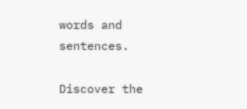words and sentences.

Discover the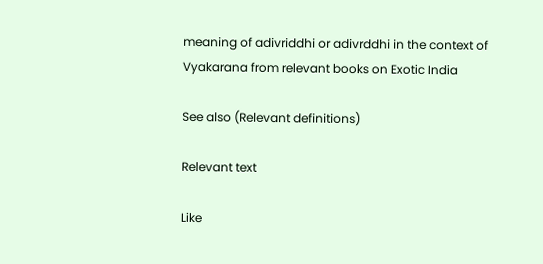meaning of adivriddhi or adivrddhi in the context of Vyakarana from relevant books on Exotic India

See also (Relevant definitions)

Relevant text

Like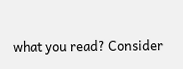what you read? Consider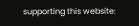supporting this website: